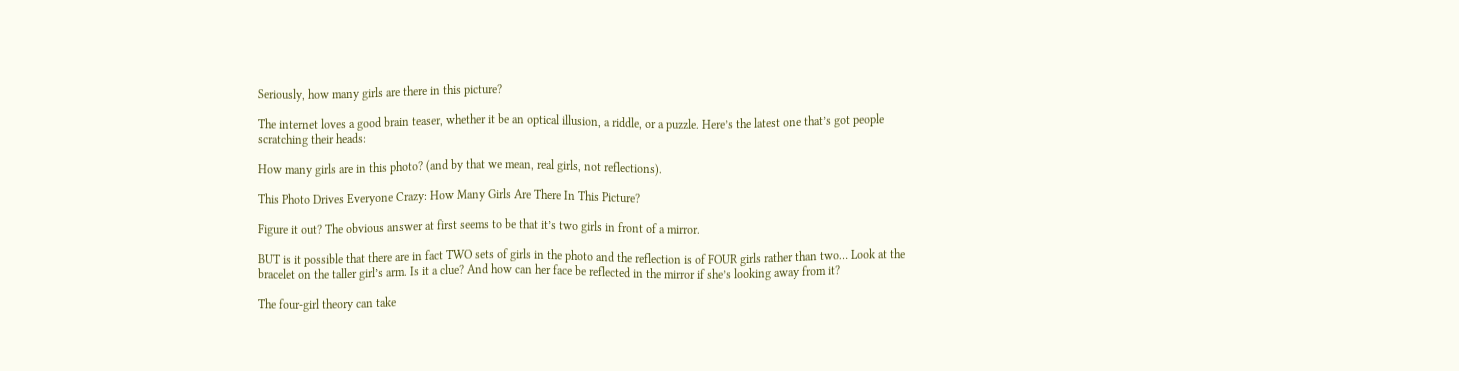Seriously, how many girls are there in this picture?

The internet loves a good brain teaser, whether it be an optical illusion, a riddle, or a puzzle. Here’s the latest one that’s got people scratching their heads:

How many girls are in this photo? (and by that we mean, real girls, not reflections).

This Photo Drives Everyone Crazy: How Many Girls Are There In This Picture?

Figure it out? The obvious answer at first seems to be that it’s two girls in front of a mirror.

BUT is it possible that there are in fact TWO sets of girls in the photo and the reflection is of FOUR girls rather than two… Look at the bracelet on the taller girl’s arm. Is it a clue? And how can her face be reflected in the mirror if she’s looking away from it?

The four-girl theory can take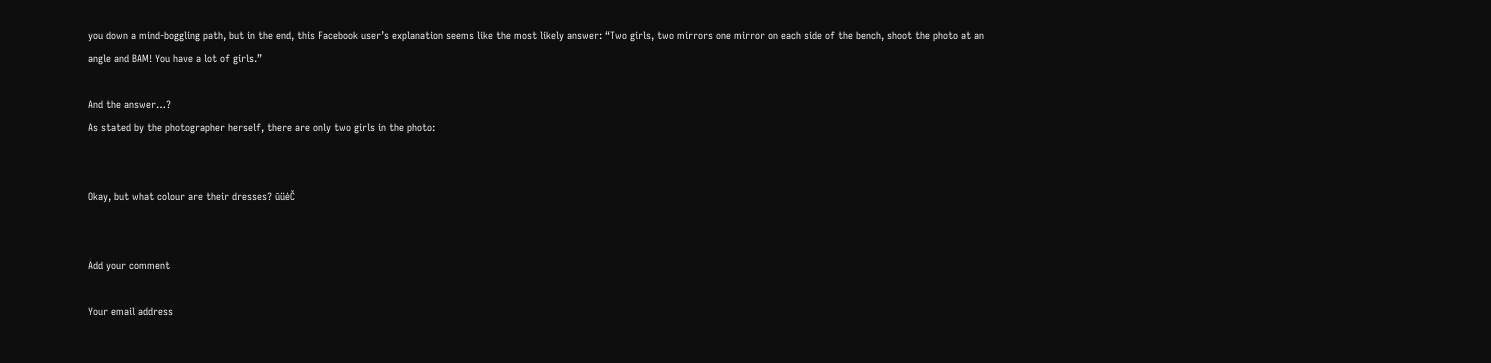you down a mind-boggling path, but in the end, this Facebook user’s explanation seems like the most likely answer: “Two girls, two mirrors one mirror on each side of the bench, shoot the photo at an angle and BAM! You have a lot of girls.”

And the answer…?
As stated by the photographer herself, there are only two girls in the photo:


Okay, but what colour are their dresses? ūüėČ


Add your comment

Your email address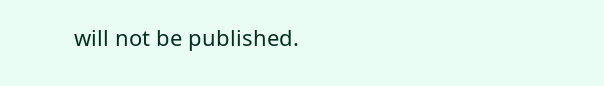will not be published.